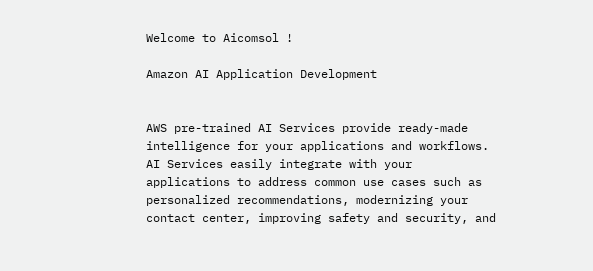Welcome to Aicomsol !

Amazon AI Application Development


AWS pre-trained AI Services provide ready-made intelligence for your applications and workflows. AI Services easily integrate with your applications to address common use cases such as personalized recommendations, modernizing your contact center, improving safety and security, and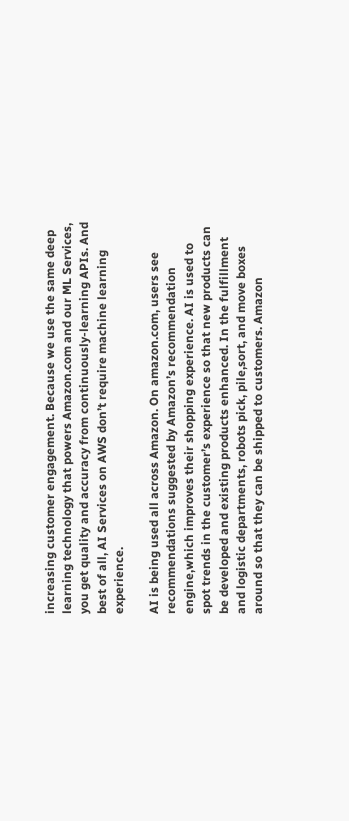increasing customer engagement. Because we use the same deep learning technology that powers Amazon.com and our ML Services, you get quality and accuracy from continuously-learning APIs. And best of all, AI Services on AWS don’t require machine learning experience.

AI is being used all across Amazon. On amazon.com, users see recommendations suggested by Amazon’s recommendation engine,which improves their shopping experience. AI is used to spot trends in the customer’s experience so that new products can be developed and existing products enhanced. In the fulfillment and logistic departments, robots pick, pile,sort, and move boxes around so that they can be shipped to customers. Amazon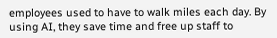employees used to have to walk miles each day. By using AI, they save time and free up staff to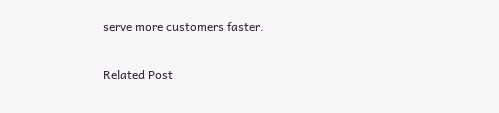serve more customers faster.

Related Post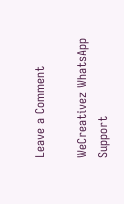Leave a Comment

WeCreativez WhatsApp Support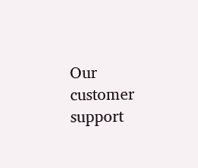Our customer support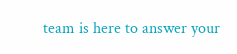team is here to answer your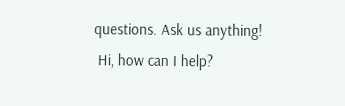questions. Ask us anything!
 Hi, how can I help?